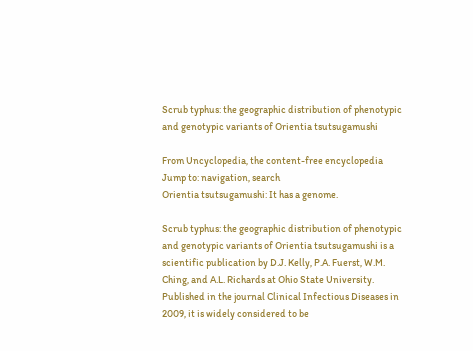Scrub typhus: the geographic distribution of phenotypic and genotypic variants of Orientia tsutsugamushi

From Uncyclopedia, the content-free encyclopedia
Jump to: navigation, search
Orientia tsutsugamushi: It has a genome.

Scrub typhus: the geographic distribution of phenotypic and genotypic variants of Orientia tsutsugamushi is a scientific publication by D.J. Kelly, P.A. Fuerst, W.M. Ching, and A.L. Richards at Ohio State University. Published in the journal Clinical Infectious Diseases in 2009, it is widely considered to be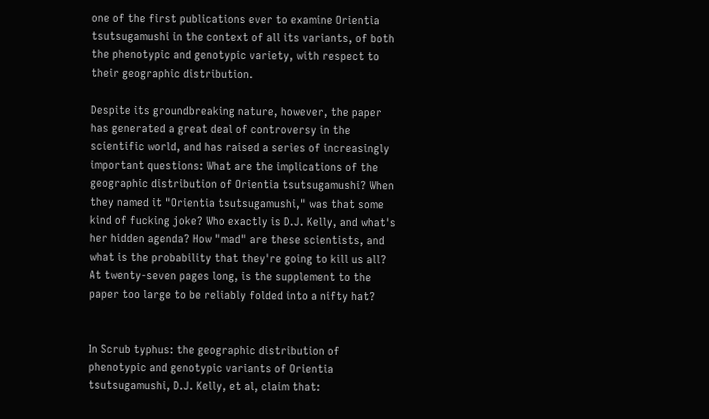one of the first publications ever to examine Orientia tsutsugamushi in the context of all its variants, of both the phenotypic and genotypic variety, with respect to their geographic distribution.

Despite its groundbreaking nature, however, the paper has generated a great deal of controversy in the scientific world, and has raised a series of increasingly important questions: What are the implications of the geographic distribution of Orientia tsutsugamushi? When they named it "Orientia tsutsugamushi," was that some kind of fucking joke? Who exactly is D.J. Kelly, and what's her hidden agenda? How "mad" are these scientists, and what is the probability that they're going to kill us all? At twenty-seven pages long, is the supplement to the paper too large to be reliably folded into a nifty hat?


In Scrub typhus: the geographic distribution of phenotypic and genotypic variants of Orientia tsutsugamushi, D.J. Kelly, et al, claim that: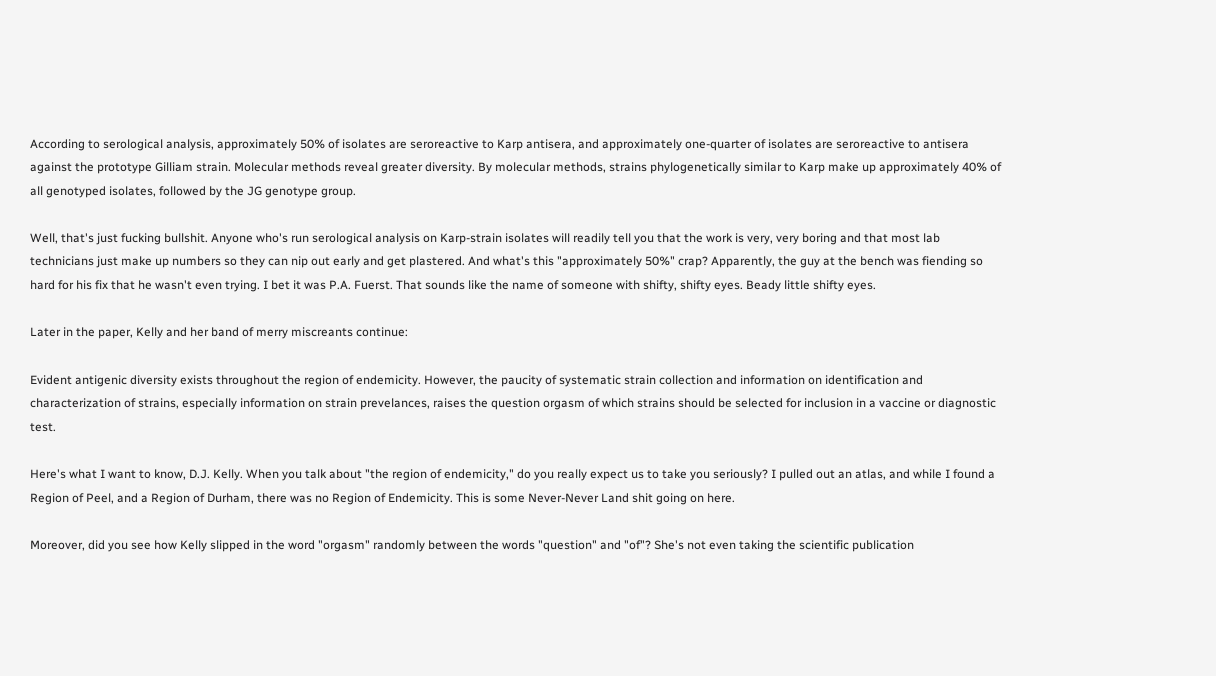According to serological analysis, approximately 50% of isolates are seroreactive to Karp antisera, and approximately one-quarter of isolates are seroreactive to antisera against the prototype Gilliam strain. Molecular methods reveal greater diversity. By molecular methods, strains phylogenetically similar to Karp make up approximately 40% of all genotyped isolates, followed by the JG genotype group.

Well, that's just fucking bullshit. Anyone who's run serological analysis on Karp-strain isolates will readily tell you that the work is very, very boring and that most lab technicians just make up numbers so they can nip out early and get plastered. And what's this "approximately 50%" crap? Apparently, the guy at the bench was fiending so hard for his fix that he wasn't even trying. I bet it was P.A. Fuerst. That sounds like the name of someone with shifty, shifty eyes. Beady little shifty eyes.

Later in the paper, Kelly and her band of merry miscreants continue:

Evident antigenic diversity exists throughout the region of endemicity. However, the paucity of systematic strain collection and information on identification and characterization of strains, especially information on strain prevelances, raises the question orgasm of which strains should be selected for inclusion in a vaccine or diagnostic test.

Here's what I want to know, D.J. Kelly. When you talk about "the region of endemicity," do you really expect us to take you seriously? I pulled out an atlas, and while I found a Region of Peel, and a Region of Durham, there was no Region of Endemicity. This is some Never-Never Land shit going on here.

Moreover, did you see how Kelly slipped in the word "orgasm" randomly between the words "question" and "of"? She's not even taking the scientific publication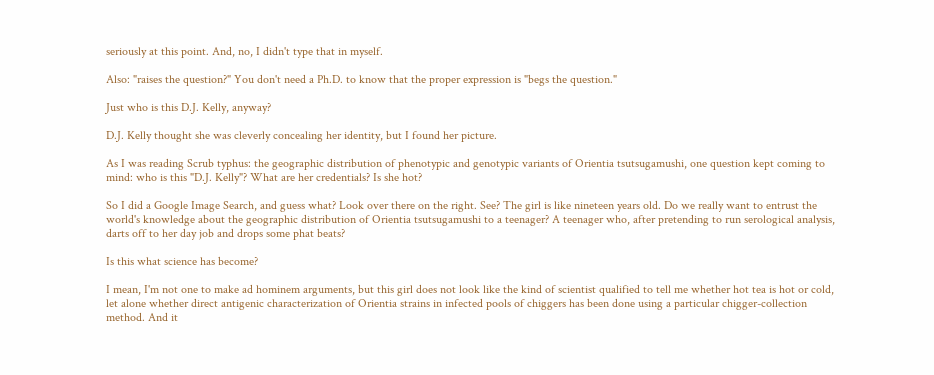seriously at this point. And, no, I didn't type that in myself.

Also: "raises the question?" You don't need a Ph.D. to know that the proper expression is "begs the question."

Just who is this D.J. Kelly, anyway?

D.J. Kelly thought she was cleverly concealing her identity, but I found her picture.

As I was reading Scrub typhus: the geographic distribution of phenotypic and genotypic variants of Orientia tsutsugamushi, one question kept coming to mind: who is this "D.J. Kelly"? What are her credentials? Is she hot?

So I did a Google Image Search, and guess what? Look over there on the right. See? The girl is like nineteen years old. Do we really want to entrust the world's knowledge about the geographic distribution of Orientia tsutsugamushi to a teenager? A teenager who, after pretending to run serological analysis, darts off to her day job and drops some phat beats?

Is this what science has become?

I mean, I'm not one to make ad hominem arguments, but this girl does not look like the kind of scientist qualified to tell me whether hot tea is hot or cold, let alone whether direct antigenic characterization of Orientia strains in infected pools of chiggers has been done using a particular chigger-collection method. And it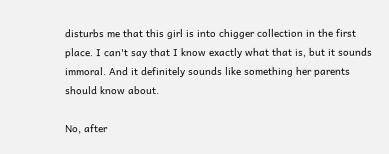disturbs me that this girl is into chigger collection in the first place. I can't say that I know exactly what that is, but it sounds immoral. And it definitely sounds like something her parents should know about.

No, after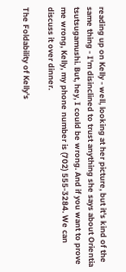reading up on Kelly - well, looking at her picture, but it's kind of the same thing - I'm disinclined to trust anything she says about Orientia tsutsugamushi. But, hey, I could be wrong. And if you want to prove me wrong, Kelly, my phone number is (702) 555-3284. We can discuss it over dinner.

The Foldability of Kelly's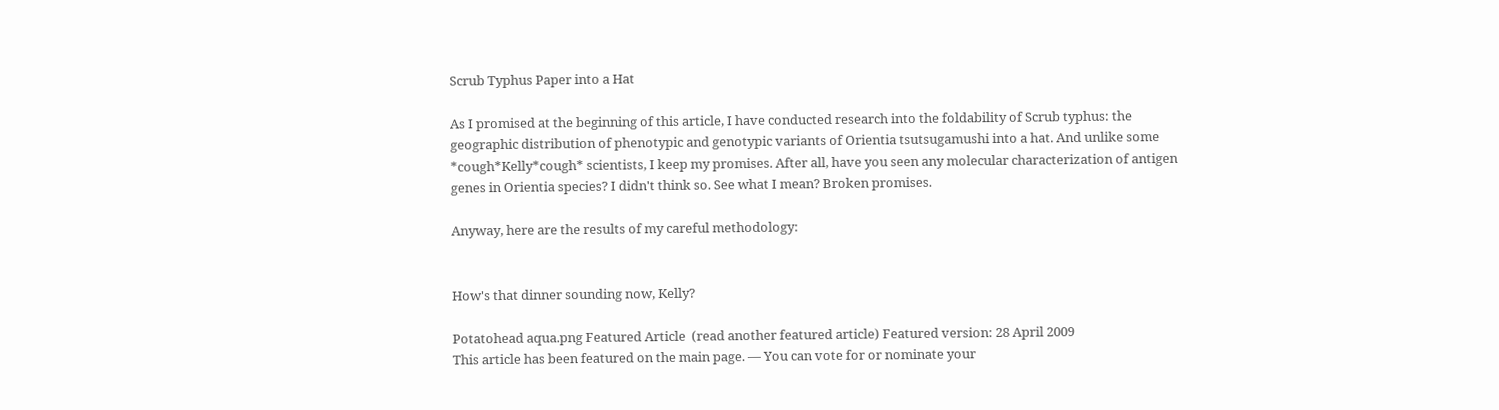Scrub Typhus Paper into a Hat

As I promised at the beginning of this article, I have conducted research into the foldability of Scrub typhus: the geographic distribution of phenotypic and genotypic variants of Orientia tsutsugamushi into a hat. And unlike some *cough*Kelly*cough* scientists, I keep my promises. After all, have you seen any molecular characterization of antigen genes in Orientia species? I didn't think so. See what I mean? Broken promises.

Anyway, here are the results of my careful methodology:


How's that dinner sounding now, Kelly?

Potatohead aqua.png Featured Article  (read another featured article) Featured version: 28 April 2009
This article has been featured on the main page. — You can vote for or nominate your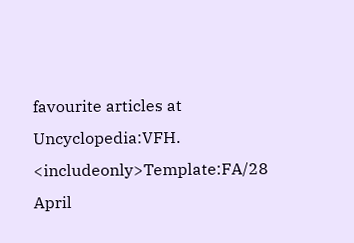favourite articles at Uncyclopedia:VFH.
<includeonly>Template:FA/28 April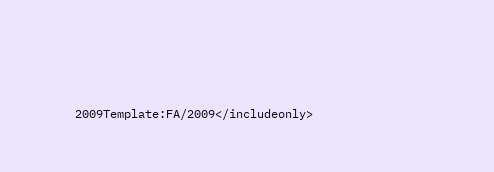2009Template:FA/2009</includeonly>